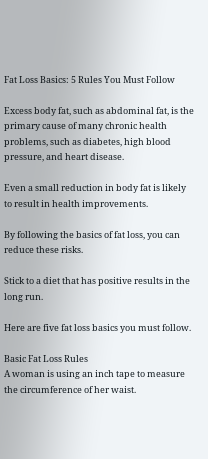Fat Loss Basics: 5 Rules You Must Follow

Excess body fat, such as abdominal fat, is the primary cause of many chronic health problems, such as diabetes, high blood pressure, and heart disease.

Even a small reduction in body fat is likely to result in health improvements.

By following the basics of fat loss, you can reduce these risks.

Stick to a diet that has positive results in the long run.

Here are five fat loss basics you must follow.

Basic Fat Loss Rules
A woman is using an inch tape to measure the circumference of her waist.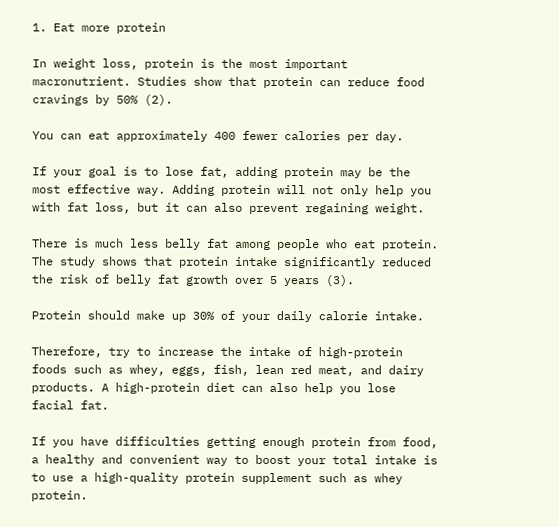1. Eat more protein

In weight loss, protein is the most important macronutrient. Studies show that protein can reduce food cravings by 50% (2).

You can eat approximately 400 fewer calories per day.

If your goal is to lose fat, adding protein may be the most effective way. Adding protein will not only help you with fat loss, but it can also prevent regaining weight.

There is much less belly fat among people who eat protein. The study shows that protein intake significantly reduced the risk of belly fat growth over 5 years (3).

Protein should make up 30% of your daily calorie intake.

Therefore, try to increase the intake of high-protein foods such as whey, eggs, fish, lean red meat, and dairy products. A high-protein diet can also help you lose facial fat.

If you have difficulties getting enough protein from food, a healthy and convenient way to boost your total intake is to use a high-quality protein supplement such as whey protein.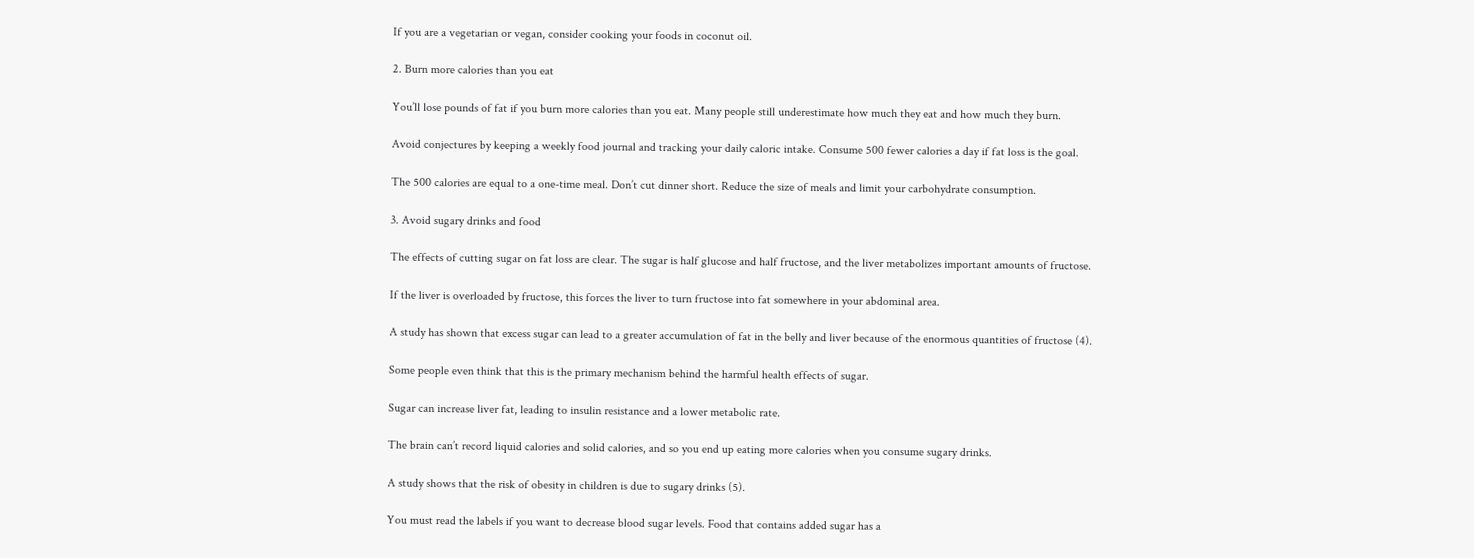If you are a vegetarian or vegan, consider cooking your foods in coconut oil.

2. Burn more calories than you eat

You’ll lose pounds of fat if you burn more calories than you eat. Many people still underestimate how much they eat and how much they burn.

Avoid conjectures by keeping a weekly food journal and tracking your daily caloric intake. Consume 500 fewer calories a day if fat loss is the goal.

The 500 calories are equal to a one-time meal. Don’t cut dinner short. Reduce the size of meals and limit your carbohydrate consumption.

3. Avoid sugary drinks and food

The effects of cutting sugar on fat loss are clear. The sugar is half glucose and half fructose, and the liver metabolizes important amounts of fructose.

If the liver is overloaded by fructose, this forces the liver to turn fructose into fat somewhere in your abdominal area.

A study has shown that excess sugar can lead to a greater accumulation of fat in the belly and liver because of the enormous quantities of fructose (4).

Some people even think that this is the primary mechanism behind the harmful health effects of sugar.

Sugar can increase liver fat, leading to insulin resistance and a lower metabolic rate.

The brain can’t record liquid calories and solid calories, and so you end up eating more calories when you consume sugary drinks.

A study shows that the risk of obesity in children is due to sugary drinks (5).

You must read the labels if you want to decrease blood sugar levels. Food that contains added sugar has a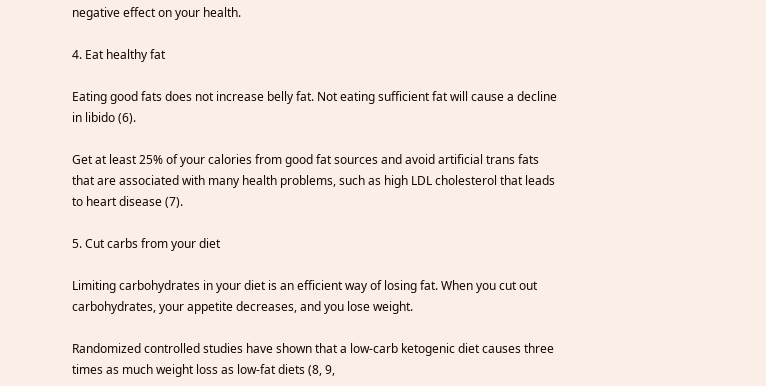negative effect on your health.

4. Eat healthy fat

Eating good fats does not increase belly fat. Not eating sufficient fat will cause a decline in libido (6).

Get at least 25% of your calories from good fat sources and avoid artificial trans fats that are associated with many health problems, such as high LDL cholesterol that leads to heart disease (7).

5. Cut carbs from your diet

Limiting carbohydrates in your diet is an efficient way of losing fat. When you cut out carbohydrates, your appetite decreases, and you lose weight.

Randomized controlled studies have shown that a low-carb ketogenic diet causes three times as much weight loss as low-fat diets (8, 9,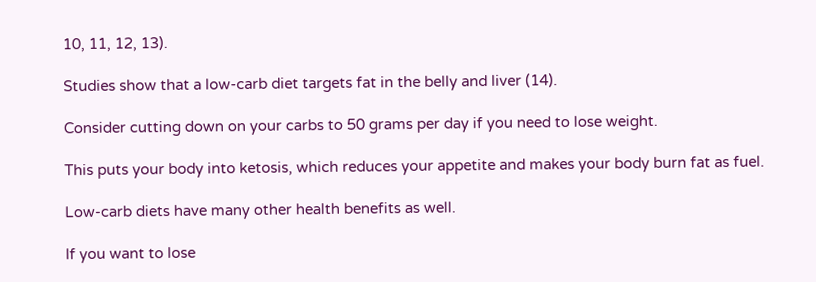10, 11, 12, 13).

Studies show that a low-carb diet targets fat in the belly and liver (14).

Consider cutting down on your carbs to 50 grams per day if you need to lose weight.

This puts your body into ketosis, which reduces your appetite and makes your body burn fat as fuel.

Low-carb diets have many other health benefits as well.

If you want to lose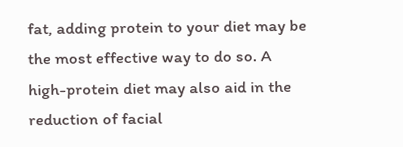fat, adding protein to your diet may be the most effective way to do so. A high-protein diet may also aid in the reduction of facial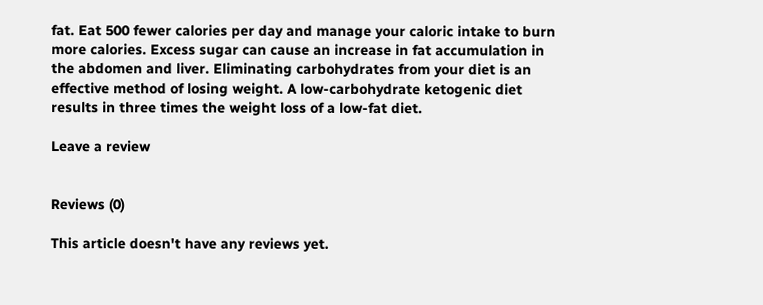fat. Eat 500 fewer calories per day and manage your caloric intake to burn more calories. Excess sugar can cause an increase in fat accumulation in the abdomen and liver. Eliminating carbohydrates from your diet is an effective method of losing weight. A low-carbohydrate ketogenic diet results in three times the weight loss of a low-fat diet.

Leave a review


Reviews (0)

This article doesn't have any reviews yet.